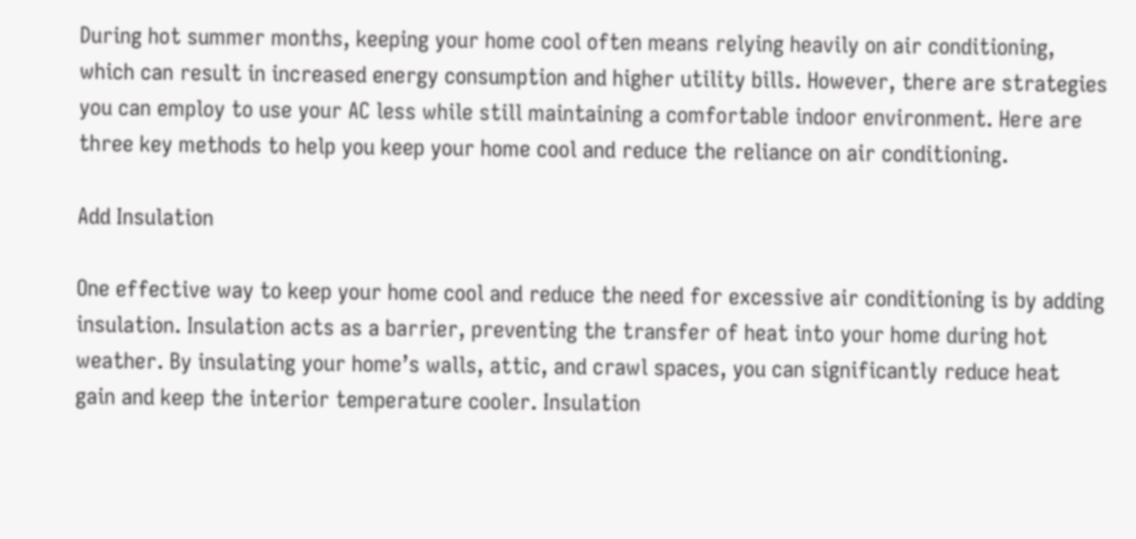During hot summer months, keeping your home cool often means relying heavily on air conditioning, which can result in increased energy consumption and higher utility bills. However, there are strategies you can employ to use your AC less while still maintaining a comfortable indoor environment. Here are three key methods to help you keep your home cool and reduce the reliance on air conditioning.

Add Insulation

One effective way to keep your home cool and reduce the need for excessive air conditioning is by adding insulation. Insulation acts as a barrier, preventing the transfer of heat into your home during hot weather. By insulating your home’s walls, attic, and crawl spaces, you can significantly reduce heat gain and keep the interior temperature cooler. Insulation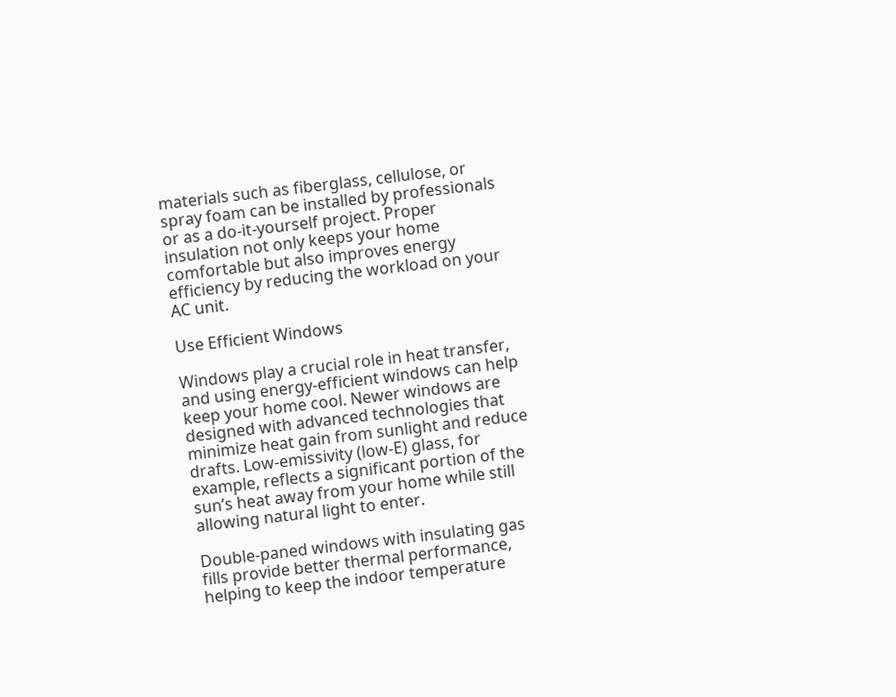materials such as fiberglass, cellulose, or spray foam can be installed by professionals or as a do-it-yourself project. Proper insulation not only keeps your home comfortable but also improves energy efficiency by reducing the workload on your AC unit.

Use Efficient Windows

Windows play a crucial role in heat transfer, and using energy-efficient windows can help keep your home cool. Newer windows are designed with advanced technologies that minimize heat gain from sunlight and reduce drafts. Low-emissivity (low-E) glass, for example, reflects a significant portion of the sun’s heat away from your home while still allowing natural light to enter.

Double-paned windows with insulating gas fills provide better thermal performance, helping to keep the indoor temperature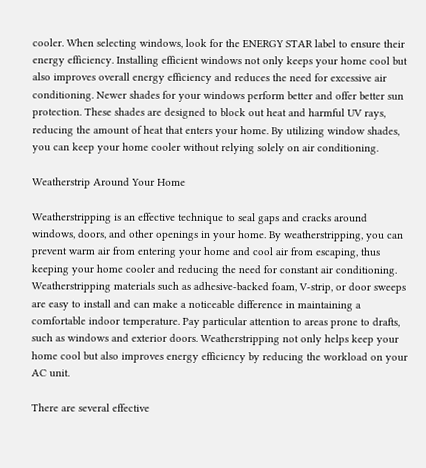cooler. When selecting windows, look for the ENERGY STAR label to ensure their energy efficiency. Installing efficient windows not only keeps your home cool but also improves overall energy efficiency and reduces the need for excessive air conditioning. Newer shades for your windows perform better and offer better sun protection. These shades are designed to block out heat and harmful UV rays, reducing the amount of heat that enters your home. By utilizing window shades, you can keep your home cooler without relying solely on air conditioning.

Weatherstrip Around Your Home

Weatherstripping is an effective technique to seal gaps and cracks around windows, doors, and other openings in your home. By weatherstripping, you can prevent warm air from entering your home and cool air from escaping, thus keeping your home cooler and reducing the need for constant air conditioning. Weatherstripping materials such as adhesive-backed foam, V-strip, or door sweeps are easy to install and can make a noticeable difference in maintaining a comfortable indoor temperature. Pay particular attention to areas prone to drafts, such as windows and exterior doors. Weatherstripping not only helps keep your home cool but also improves energy efficiency by reducing the workload on your AC unit.

There are several effective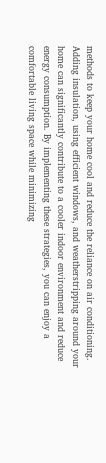methods to keep your home cool and reduce the reliance on air conditioning. Adding insulation, using efficient windows, and weatherstripping around your home can significantly contribute to a cooler indoor environment and reduce energy consumption. By implementing these strategies, you can enjoy a comfortable living space while minimizing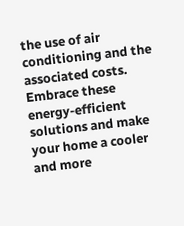the use of air conditioning and the associated costs. Embrace these energy-efficient solutions and make your home a cooler and more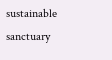sustainable sanctuary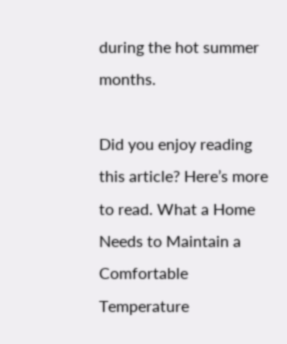during the hot summer months.

Did you enjoy reading this article? Here’s more to read. What a Home Needs to Maintain a Comfortable Temperature